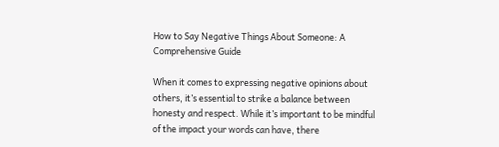How to Say Negative Things About Someone: A Comprehensive Guide

When it comes to expressing negative opinions about others, it’s essential to strike a balance between honesty and respect. While it’s important to be mindful of the impact your words can have, there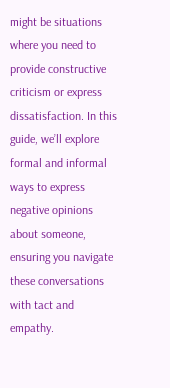might be situations where you need to provide constructive criticism or express dissatisfaction. In this guide, we’ll explore formal and informal ways to express negative opinions about someone, ensuring you navigate these conversations with tact and empathy.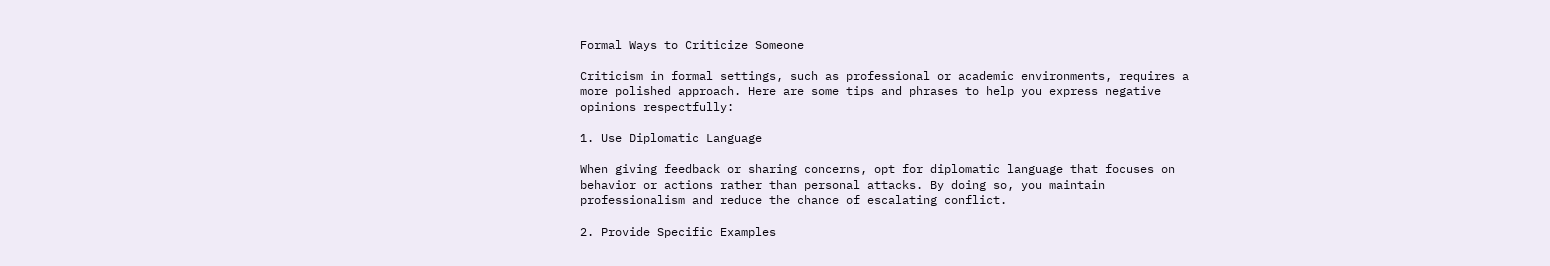Formal Ways to Criticize Someone

Criticism in formal settings, such as professional or academic environments, requires a more polished approach. Here are some tips and phrases to help you express negative opinions respectfully:

1. Use Diplomatic Language

When giving feedback or sharing concerns, opt for diplomatic language that focuses on behavior or actions rather than personal attacks. By doing so, you maintain professionalism and reduce the chance of escalating conflict.

2. Provide Specific Examples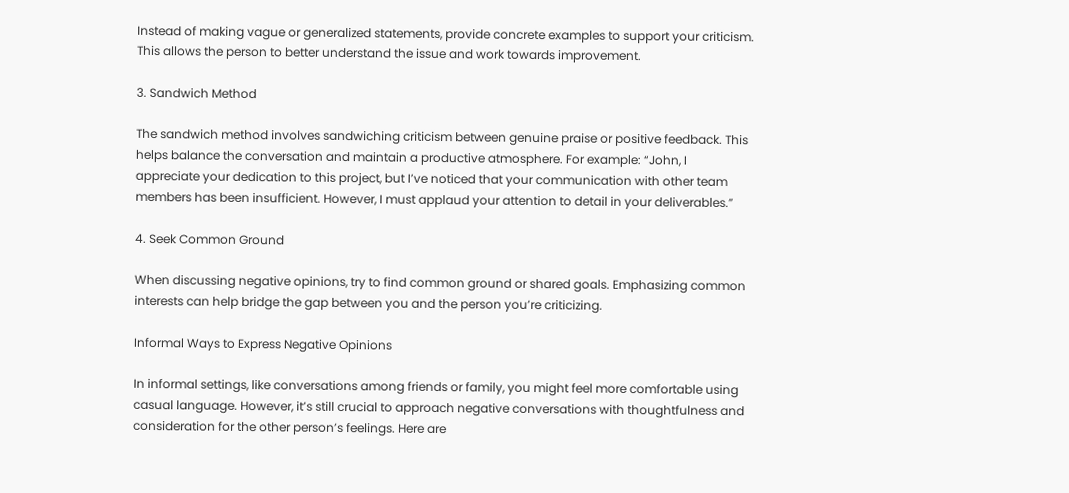Instead of making vague or generalized statements, provide concrete examples to support your criticism. This allows the person to better understand the issue and work towards improvement.

3. Sandwich Method

The sandwich method involves sandwiching criticism between genuine praise or positive feedback. This helps balance the conversation and maintain a productive atmosphere. For example: “John, I appreciate your dedication to this project, but I’ve noticed that your communication with other team members has been insufficient. However, I must applaud your attention to detail in your deliverables.”

4. Seek Common Ground

When discussing negative opinions, try to find common ground or shared goals. Emphasizing common interests can help bridge the gap between you and the person you’re criticizing.

Informal Ways to Express Negative Opinions

In informal settings, like conversations among friends or family, you might feel more comfortable using casual language. However, it’s still crucial to approach negative conversations with thoughtfulness and consideration for the other person’s feelings. Here are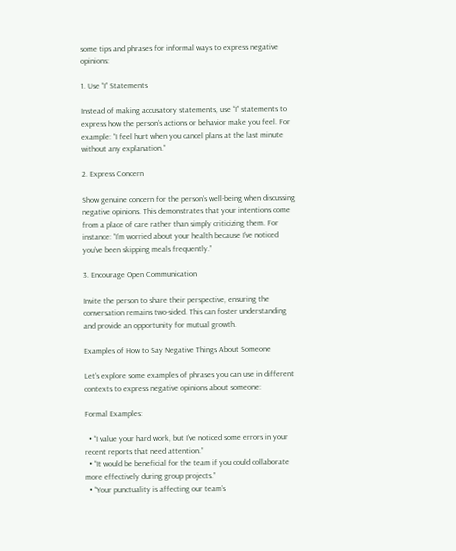some tips and phrases for informal ways to express negative opinions:

1. Use “I” Statements

Instead of making accusatory statements, use “I” statements to express how the person’s actions or behavior make you feel. For example: “I feel hurt when you cancel plans at the last minute without any explanation.”

2. Express Concern

Show genuine concern for the person’s well-being when discussing negative opinions. This demonstrates that your intentions come from a place of care rather than simply criticizing them. For instance: “I’m worried about your health because I’ve noticed you’ve been skipping meals frequently.”

3. Encourage Open Communication

Invite the person to share their perspective, ensuring the conversation remains two-sided. This can foster understanding and provide an opportunity for mutual growth.

Examples of How to Say Negative Things About Someone

Let’s explore some examples of phrases you can use in different contexts to express negative opinions about someone:

Formal Examples:

  • “I value your hard work, but I’ve noticed some errors in your recent reports that need attention.”
  • “It would be beneficial for the team if you could collaborate more effectively during group projects.”
  • “Your punctuality is affecting our team’s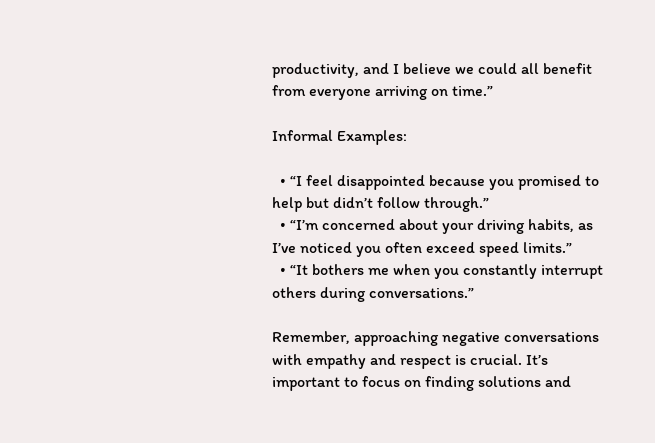productivity, and I believe we could all benefit from everyone arriving on time.”

Informal Examples:

  • “I feel disappointed because you promised to help but didn’t follow through.”
  • “I’m concerned about your driving habits, as I’ve noticed you often exceed speed limits.”
  • “It bothers me when you constantly interrupt others during conversations.”

Remember, approaching negative conversations with empathy and respect is crucial. It’s important to focus on finding solutions and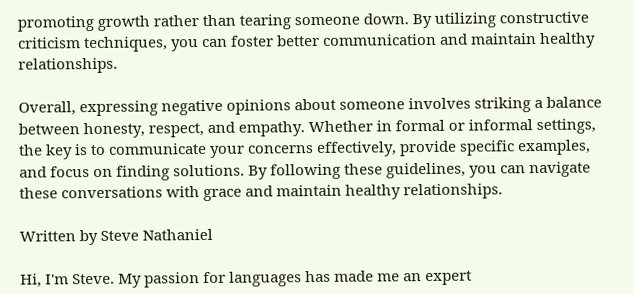promoting growth rather than tearing someone down. By utilizing constructive criticism techniques, you can foster better communication and maintain healthy relationships.

Overall, expressing negative opinions about someone involves striking a balance between honesty, respect, and empathy. Whether in formal or informal settings, the key is to communicate your concerns effectively, provide specific examples, and focus on finding solutions. By following these guidelines, you can navigate these conversations with grace and maintain healthy relationships.

Written by Steve Nathaniel

Hi, I'm Steve. My passion for languages has made me an expert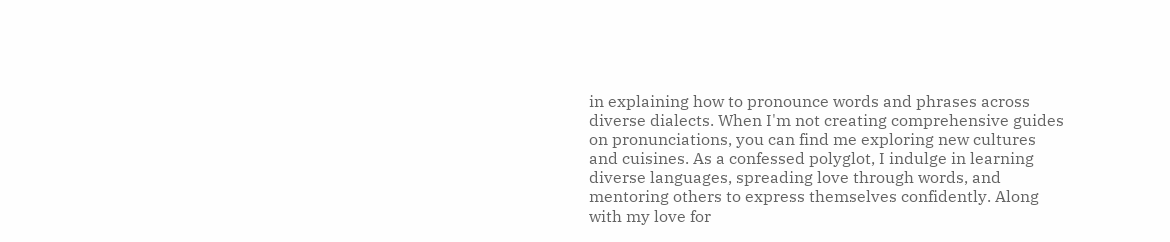in explaining how to pronounce words and phrases across diverse dialects. When I'm not creating comprehensive guides on pronunciations, you can find me exploring new cultures and cuisines. As a confessed polyglot, I indulge in learning diverse languages, spreading love through words, and mentoring others to express themselves confidently. Along with my love for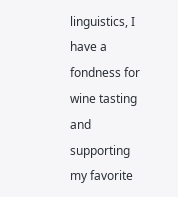linguistics, I have a fondness for wine tasting and supporting my favorite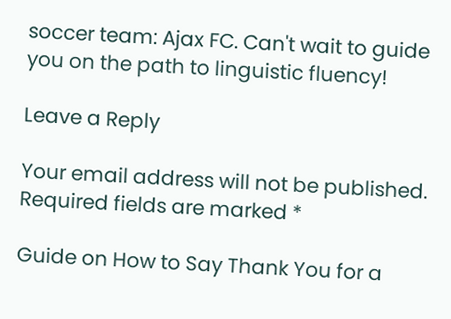soccer team: Ajax FC. Can't wait to guide you on the path to linguistic fluency!

Leave a Reply

Your email address will not be published. Required fields are marked *

Guide on How to Say Thank You for a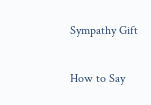Sympathy Gift

How to Say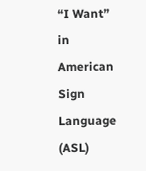“I Want” in American Sign Language (ASL)